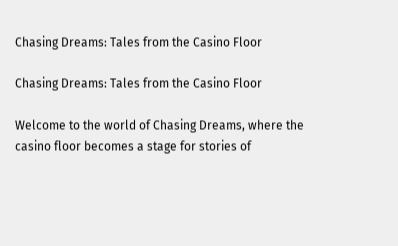Chasing Dreams: Tales from the Casino Floor

Chasing Dreams: Tales from the Casino Floor

Welcome to the world of Chasing Dreams, where the casino floor becomes a stage for stories of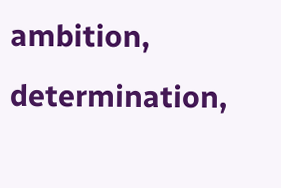ambition, determination,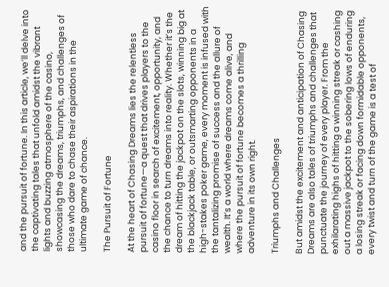and the pursuit of fortune. In this article, we’ll delve into the captivating tales that unfold amidst the vibrant lights and buzzing atmosphere of the casino, showcasing the dreams, triumphs, and challenges of those who dare to chase their aspirations in the ultimate game of chance.

The Pursuit of Fortune

At the heart of Chasing Dreams lies the relentless pursuit of fortune—a quest that drives players to the casino floor in search of excitement, opportunity, and the chance to turn dreams into reality. Whether it’s the dream of hitting the jackpot on the slots, winning big at the blackjack table, or outsmarting opponents in a high-stakes poker game, every moment is infused with the tantalizing promise of success and the allure of wealth. It’s a world where dreams come alive, and where the pursuit of fortune becomes a thrilling adventure in its own right.

Triumphs and Challenges

But amidst the excitement and anticipation of Chasing Dreams are also tales of triumphs and challenges that punctuate the journey of every player. From the exhilarating highs of hitting a winning streak or cashing out a massive jackpot to the sobering lows of enduring a losing streak or facing down formidable opponents, every twist and turn of the game is a test of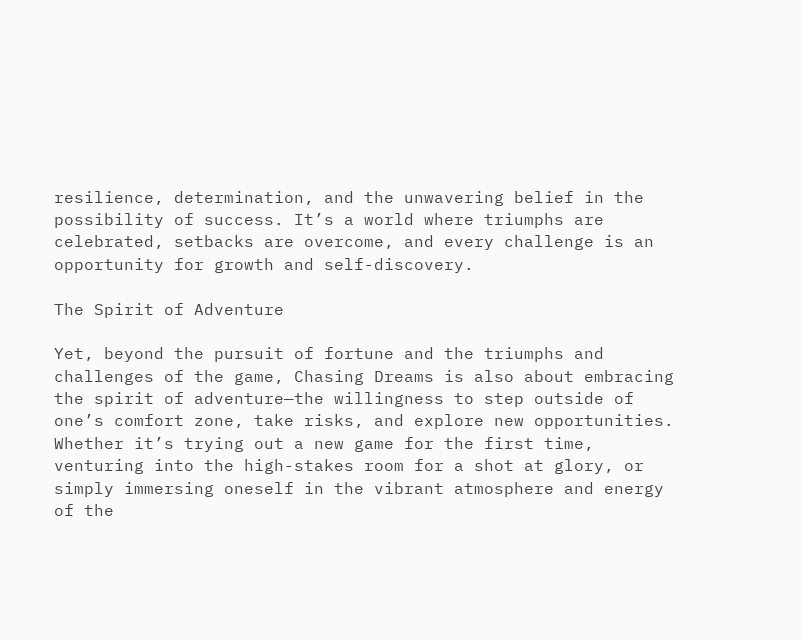resilience, determination, and the unwavering belief in the possibility of success. It’s a world where triumphs are celebrated, setbacks are overcome, and every challenge is an opportunity for growth and self-discovery.

The Spirit of Adventure

Yet, beyond the pursuit of fortune and the triumphs and challenges of the game, Chasing Dreams is also about embracing the spirit of adventure—the willingness to step outside of one’s comfort zone, take risks, and explore new opportunities. Whether it’s trying out a new game for the first time, venturing into the high-stakes room for a shot at glory, or simply immersing oneself in the vibrant atmosphere and energy of the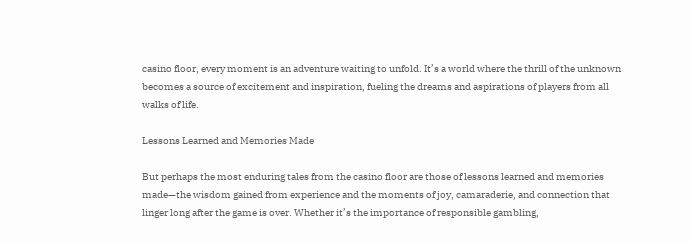casino floor, every moment is an adventure waiting to unfold. It’s a world where the thrill of the unknown becomes a source of excitement and inspiration, fueling the dreams and aspirations of players from all walks of life.

Lessons Learned and Memories Made

But perhaps the most enduring tales from the casino floor are those of lessons learned and memories made—the wisdom gained from experience and the moments of joy, camaraderie, and connection that linger long after the game is over. Whether it’s the importance of responsible gambling,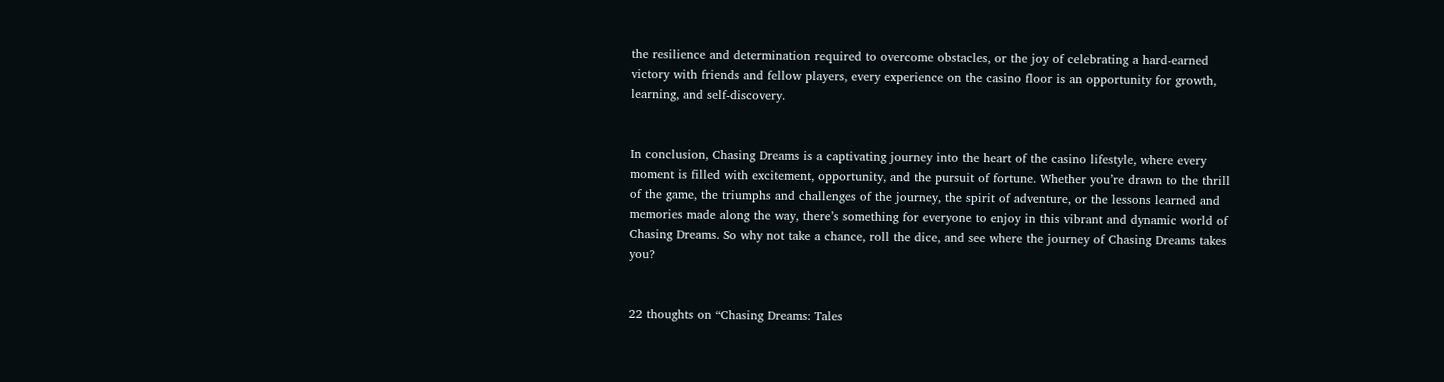the resilience and determination required to overcome obstacles, or the joy of celebrating a hard-earned victory with friends and fellow players, every experience on the casino floor is an opportunity for growth, learning, and self-discovery.


In conclusion, Chasing Dreams is a captivating journey into the heart of the casino lifestyle, where every moment is filled with excitement, opportunity, and the pursuit of fortune. Whether you’re drawn to the thrill of the game, the triumphs and challenges of the journey, the spirit of adventure, or the lessons learned and memories made along the way, there’s something for everyone to enjoy in this vibrant and dynamic world of Chasing Dreams. So why not take a chance, roll the dice, and see where the journey of Chasing Dreams takes you?


22 thoughts on “Chasing Dreams: Tales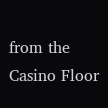from the Casino Floor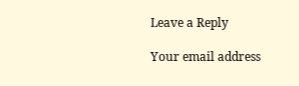Leave a Reply

Your email address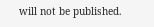will not be published.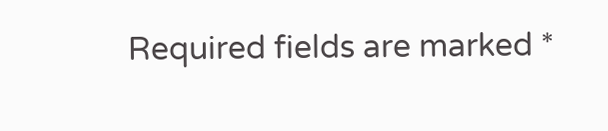Required fields are marked *